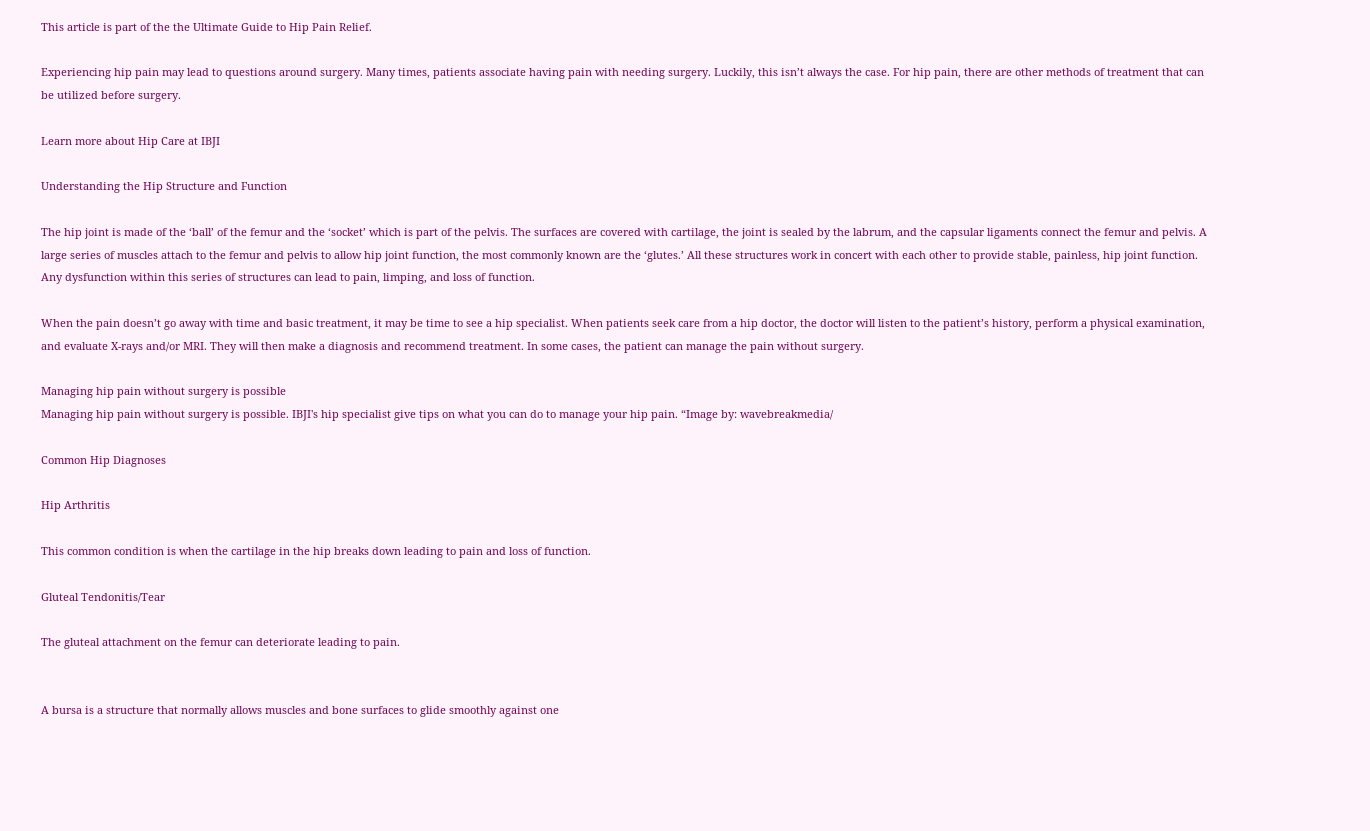This article is part of the the Ultimate Guide to Hip Pain Relief.

Experiencing hip pain may lead to questions around surgery. Many times, patients associate having pain with needing surgery. Luckily, this isn’t always the case. For hip pain, there are other methods of treatment that can be utilized before surgery.

Learn more about Hip Care at IBJI

Understanding the Hip Structure and Function

The hip joint is made of the ‘ball’ of the femur and the ‘socket’ which is part of the pelvis. The surfaces are covered with cartilage, the joint is sealed by the labrum, and the capsular ligaments connect the femur and pelvis. A large series of muscles attach to the femur and pelvis to allow hip joint function, the most commonly known are the ‘glutes.’ All these structures work in concert with each other to provide stable, painless, hip joint function. Any dysfunction within this series of structures can lead to pain, limping, and loss of function.

When the pain doesn’t go away with time and basic treatment, it may be time to see a hip specialist. When patients seek care from a hip doctor, the doctor will listen to the patient’s history, perform a physical examination, and evaluate X-rays and/or MRI. They will then make a diagnosis and recommend treatment. In some cases, the patient can manage the pain without surgery.

Managing hip pain without surgery is possible
Managing hip pain without surgery is possible. IBJI's hip specialist give tips on what you can do to manage your hip pain. “Image by: wavebreakmedia/

Common Hip Diagnoses

Hip Arthritis

This common condition is when the cartilage in the hip breaks down leading to pain and loss of function.

Gluteal Tendonitis/Tear

The gluteal attachment on the femur can deteriorate leading to pain.


A bursa is a structure that normally allows muscles and bone surfaces to glide smoothly against one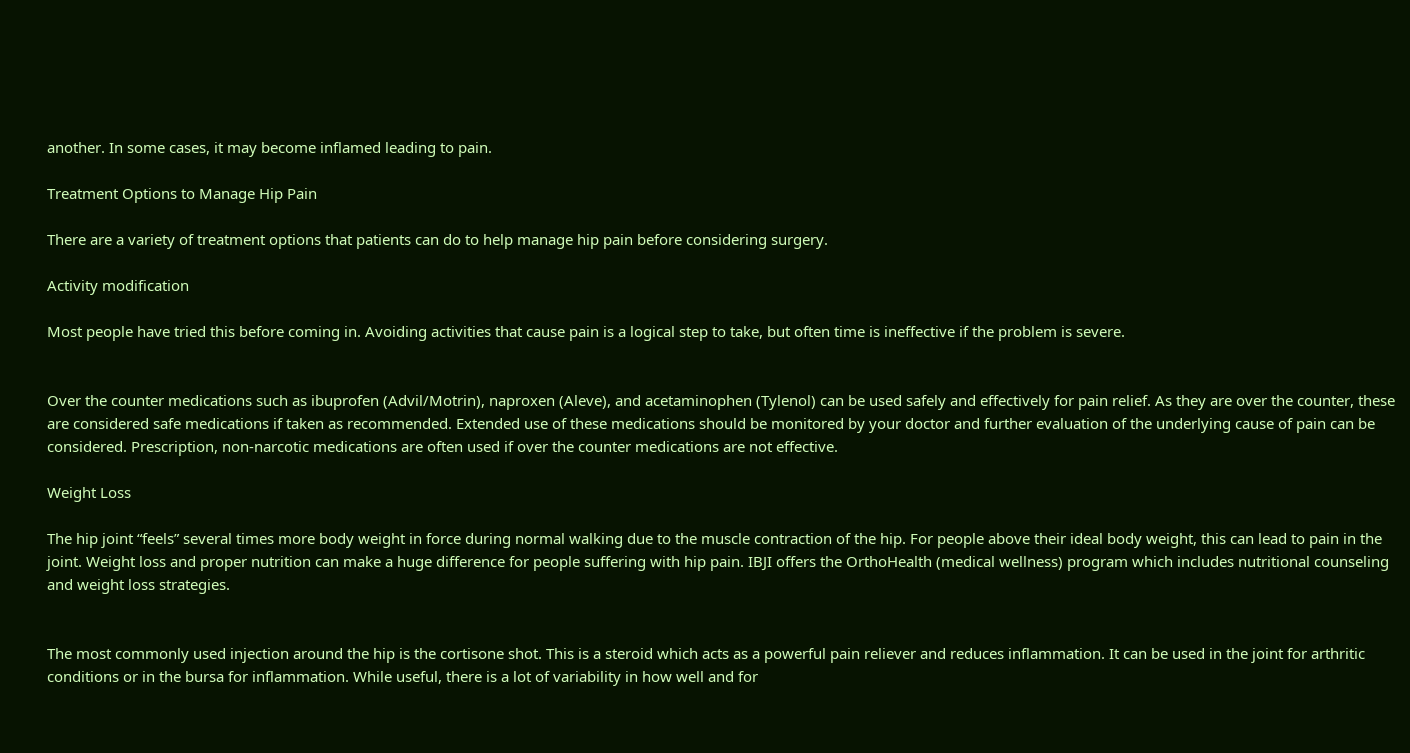another. In some cases, it may become inflamed leading to pain.

Treatment Options to Manage Hip Pain

There are a variety of treatment options that patients can do to help manage hip pain before considering surgery.

Activity modification

Most people have tried this before coming in. Avoiding activities that cause pain is a logical step to take, but often time is ineffective if the problem is severe.


Over the counter medications such as ibuprofen (Advil/Motrin), naproxen (Aleve), and acetaminophen (Tylenol) can be used safely and effectively for pain relief. As they are over the counter, these are considered safe medications if taken as recommended. Extended use of these medications should be monitored by your doctor and further evaluation of the underlying cause of pain can be considered. Prescription, non-narcotic medications are often used if over the counter medications are not effective.

Weight Loss

The hip joint “feels” several times more body weight in force during normal walking due to the muscle contraction of the hip. For people above their ideal body weight, this can lead to pain in the joint. Weight loss and proper nutrition can make a huge difference for people suffering with hip pain. IBJI offers the OrthoHealth (medical wellness) program which includes nutritional counseling and weight loss strategies.


The most commonly used injection around the hip is the cortisone shot. This is a steroid which acts as a powerful pain reliever and reduces inflammation. It can be used in the joint for arthritic conditions or in the bursa for inflammation. While useful, there is a lot of variability in how well and for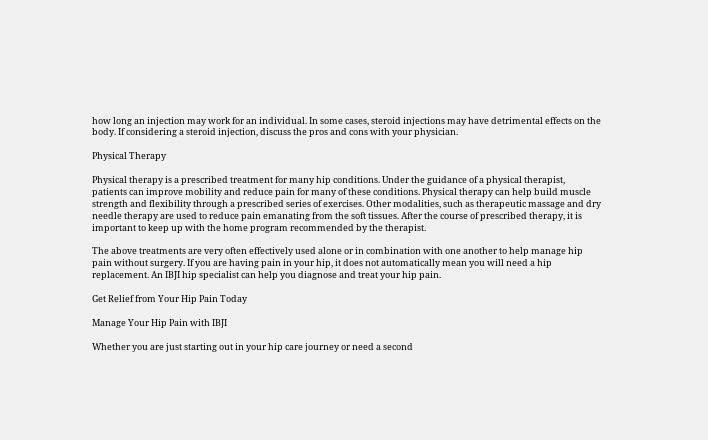how long an injection may work for an individual. In some cases, steroid injections may have detrimental effects on the body. If considering a steroid injection, discuss the pros and cons with your physician.

Physical Therapy

Physical therapy is a prescribed treatment for many hip conditions. Under the guidance of a physical therapist, patients can improve mobility and reduce pain for many of these conditions. Physical therapy can help build muscle strength and flexibility through a prescribed series of exercises. Other modalities, such as therapeutic massage and dry needle therapy are used to reduce pain emanating from the soft tissues. After the course of prescribed therapy, it is important to keep up with the home program recommended by the therapist.

The above treatments are very often effectively used alone or in combination with one another to help manage hip pain without surgery. If you are having pain in your hip, it does not automatically mean you will need a hip replacement. An IBJI hip specialist can help you diagnose and treat your hip pain.

Get Relief from Your Hip Pain Today

Manage Your Hip Pain with IBJI

Whether you are just starting out in your hip care journey or need a second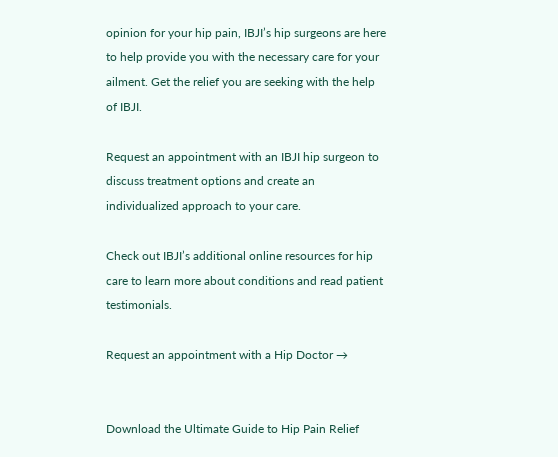opinion for your hip pain, IBJI’s hip surgeons are here to help provide you with the necessary care for your ailment. Get the relief you are seeking with the help of IBJI.

Request an appointment with an IBJI hip surgeon to discuss treatment options and create an individualized approach to your care.

Check out IBJI’s additional online resources for hip care to learn more about conditions and read patient testimonials.

Request an appointment with a Hip Doctor →


Download the Ultimate Guide to Hip Pain Relief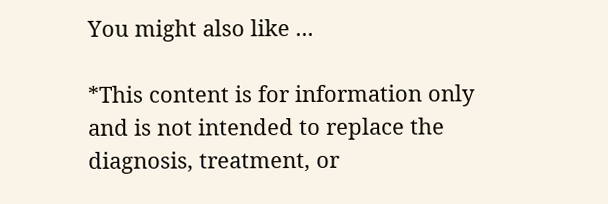You might also like ...

*This content is for information only and is not intended to replace the diagnosis, treatment, or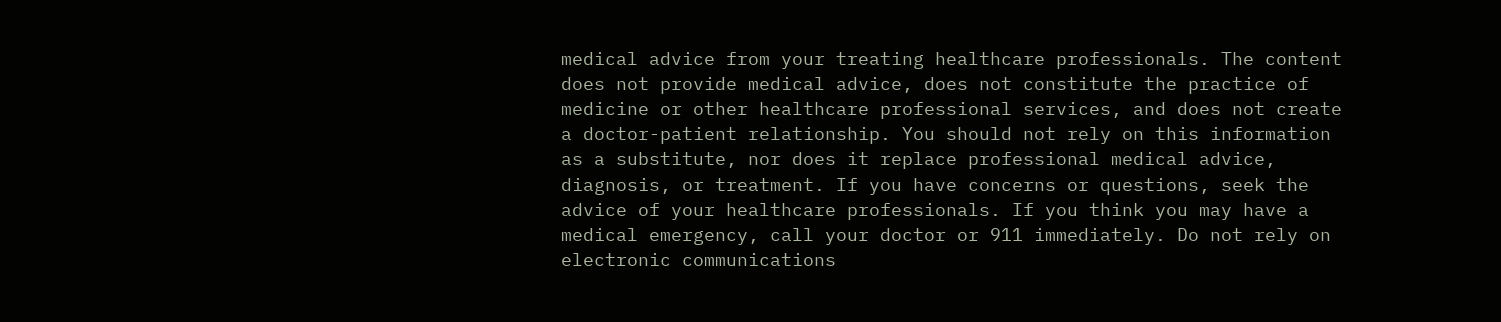medical advice from your treating healthcare professionals. The content does not provide medical advice, does not constitute the practice of medicine or other healthcare professional services, and does not create a doctor-patient relationship. You should not rely on this information as a substitute, nor does it replace professional medical advice, diagnosis, or treatment. If you have concerns or questions, seek the advice of your healthcare professionals. If you think you may have a medical emergency, call your doctor or 911 immediately. Do not rely on electronic communications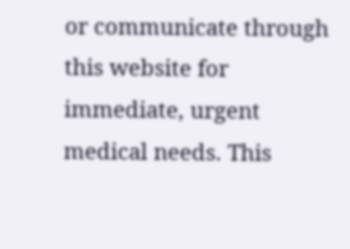or communicate through this website for immediate, urgent medical needs. This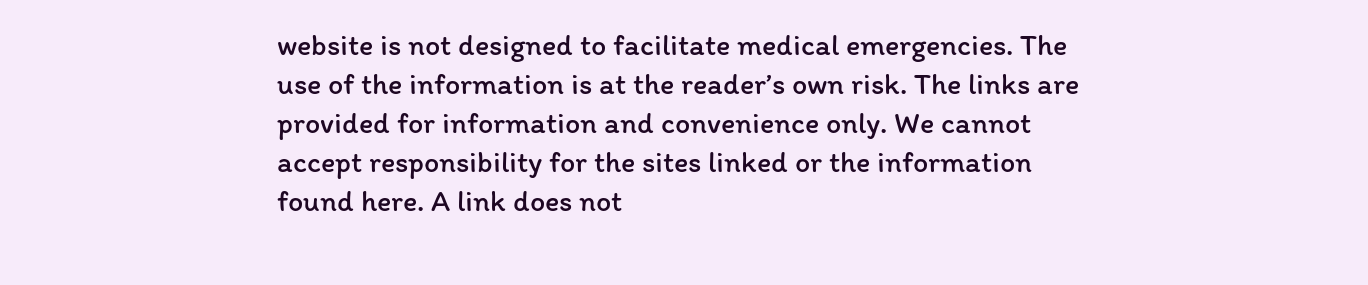website is not designed to facilitate medical emergencies. The use of the information is at the reader’s own risk. The links are provided for information and convenience only. We cannot accept responsibility for the sites linked or the information found here. A link does not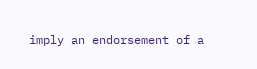imply an endorsement of a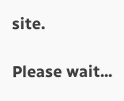site.

Please wait...